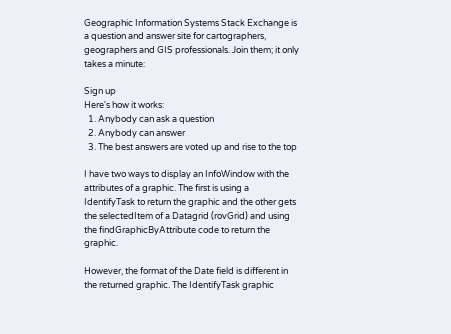Geographic Information Systems Stack Exchange is a question and answer site for cartographers, geographers and GIS professionals. Join them; it only takes a minute:

Sign up
Here's how it works:
  1. Anybody can ask a question
  2. Anybody can answer
  3. The best answers are voted up and rise to the top

I have two ways to display an InfoWindow with the attributes of a graphic. The first is using a IdentifyTask to return the graphic and the other gets the selectedItem of a Datagrid (rovGrid) and using the findGraphicByAttribute code to return the graphic.

However, the format of the Date field is different in the returned graphic. The IdentifyTask graphic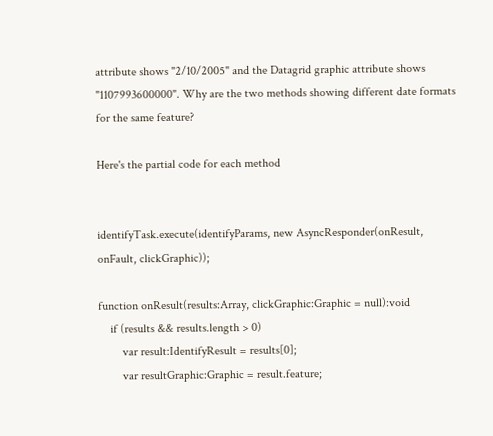attribute shows "2/10/2005" and the Datagrid graphic attribute shows "1107993600000". Why are the two methods showing different date formats for the same feature?

Here's the partial code for each method


identifyTask.execute(identifyParams, new AsyncResponder(onResult, onFault, clickGraphic));

function onResult(results:Array, clickGraphic:Graphic = null):void
    if (results && results.length > 0)
        var result:IdentifyResult = results[0];
        var resultGraphic:Graphic = result.feature;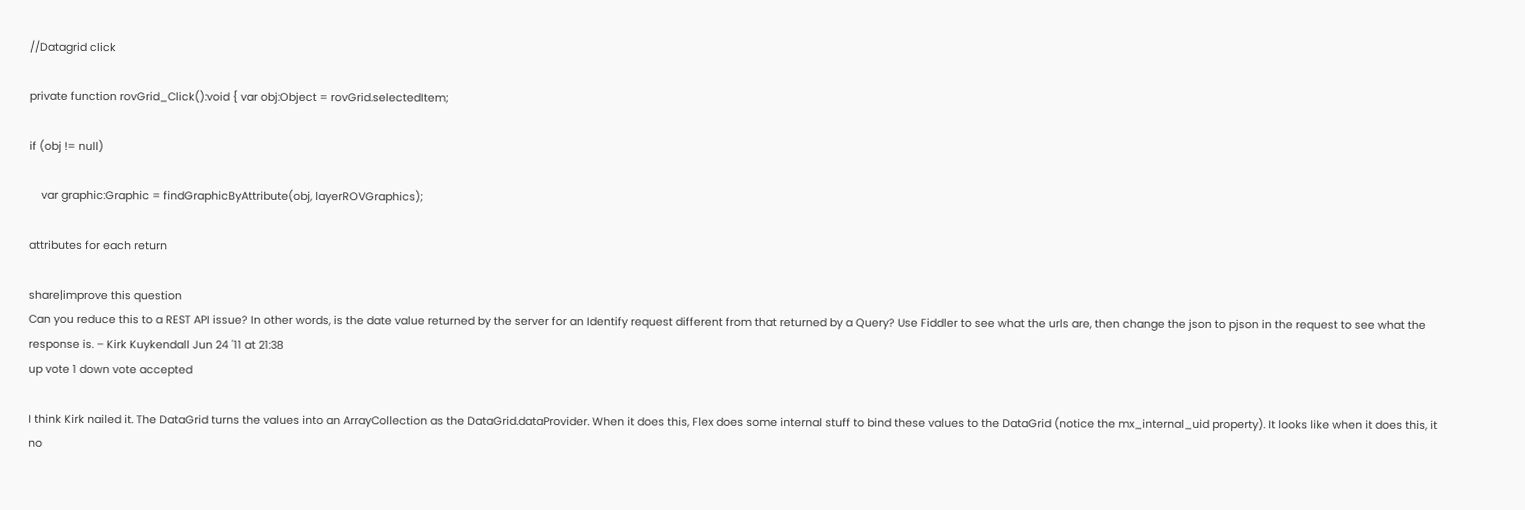//Datagrid click

private function rovGrid_Click():void { var obj:Object = rovGrid.selectedItem;

if (obj != null)

    var graphic:Graphic = findGraphicByAttribute(obj, layerROVGraphics);

attributes for each return

share|improve this question
Can you reduce this to a REST API issue? In other words, is the date value returned by the server for an Identify request different from that returned by a Query? Use Fiddler to see what the urls are, then change the json to pjson in the request to see what the response is. – Kirk Kuykendall Jun 24 '11 at 21:38
up vote 1 down vote accepted

I think Kirk nailed it. The DataGrid turns the values into an ArrayCollection as the DataGrid.dataProvider. When it does this, Flex does some internal stuff to bind these values to the DataGrid (notice the mx_internal_uid property). It looks like when it does this, it no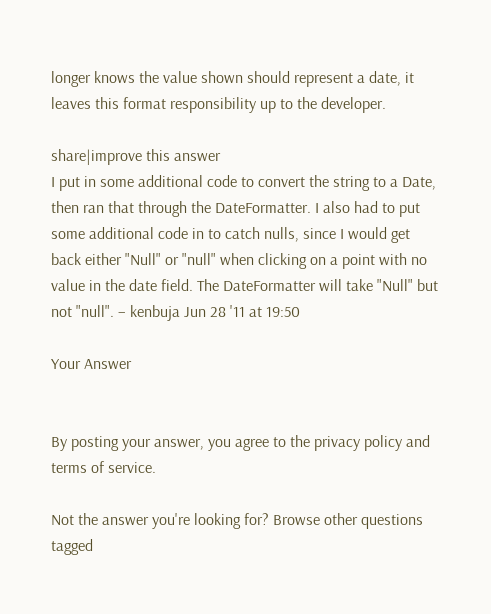longer knows the value shown should represent a date, it leaves this format responsibility up to the developer.

share|improve this answer
I put in some additional code to convert the string to a Date, then ran that through the DateFormatter. I also had to put some additional code in to catch nulls, since I would get back either "Null" or "null" when clicking on a point with no value in the date field. The DateFormatter will take "Null" but not "null". – kenbuja Jun 28 '11 at 19:50

Your Answer


By posting your answer, you agree to the privacy policy and terms of service.

Not the answer you're looking for? Browse other questions tagged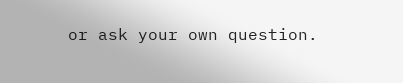or ask your own question.